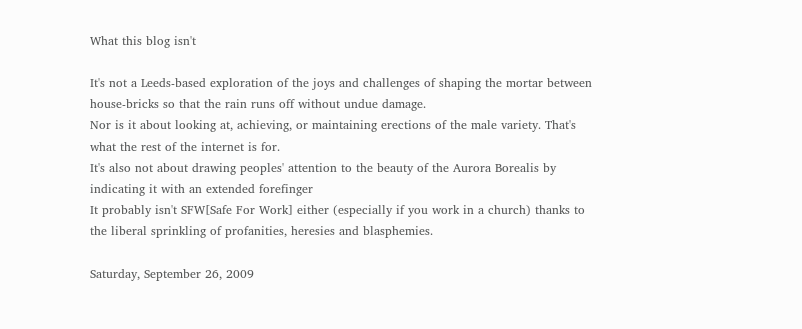What this blog isn't

It's not a Leeds-based exploration of the joys and challenges of shaping the mortar between house-bricks so that the rain runs off without undue damage.
Nor is it about looking at, achieving, or maintaining erections of the male variety. That's what the rest of the internet is for.
It's also not about drawing peoples' attention to the beauty of the Aurora Borealis by indicating it with an extended forefinger
It probably isn't SFW[Safe For Work] either (especially if you work in a church) thanks to the liberal sprinkling of profanities, heresies and blasphemies.

Saturday, September 26, 2009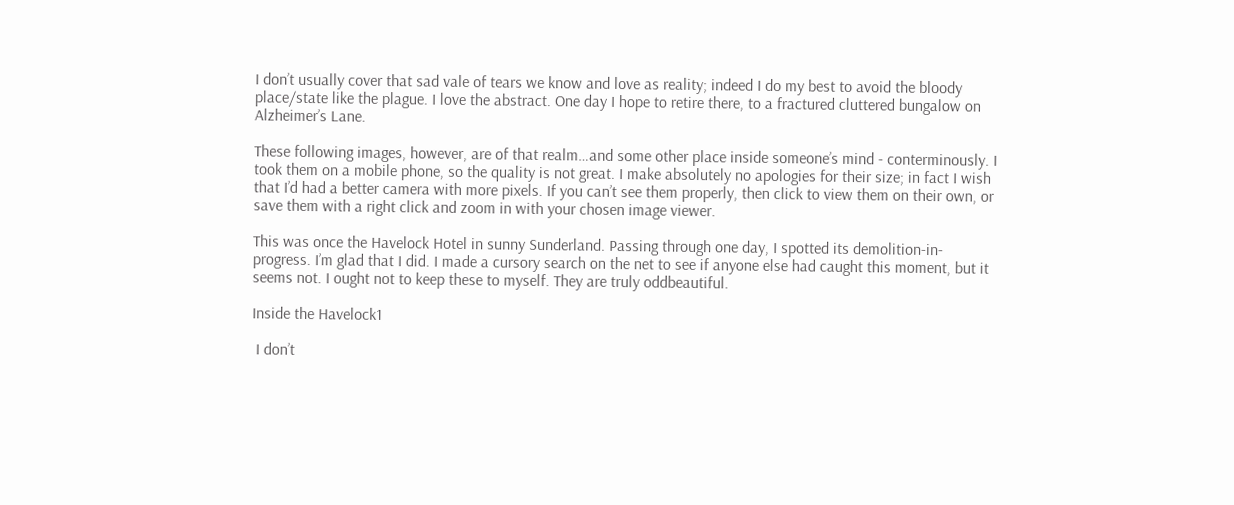I don’t usually cover that sad vale of tears we know and love as reality; indeed I do my best to avoid the bloody place/state like the plague. I love the abstract. One day I hope to retire there, to a fractured cluttered bungalow on Alzheimer’s Lane.

These following images, however, are of that realm…and some other place inside someone’s mind - conterminously. I took them on a mobile phone, so the quality is not great. I make absolutely no apologies for their size; in fact I wish that I’d had a better camera with more pixels. If you can’t see them properly, then click to view them on their own, or save them with a right click and zoom in with your chosen image viewer.

This was once the Havelock Hotel in sunny Sunderland. Passing through one day, I spotted its demolition-in-progress. I’m glad that I did. I made a cursory search on the net to see if anyone else had caught this moment, but it seems not. I ought not to keep these to myself. They are truly oddbeautiful.

Inside the Havelock1

 I don’t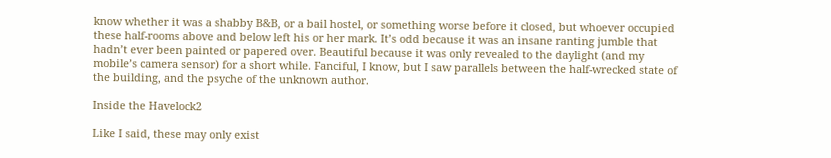know whether it was a shabby B&B, or a bail hostel, or something worse before it closed, but whoever occupied these half-rooms above and below left his or her mark. It’s odd because it was an insane ranting jumble that hadn’t ever been painted or papered over. Beautiful because it was only revealed to the daylight (and my mobile’s camera sensor) for a short while. Fanciful, I know, but I saw parallels between the half-wrecked state of the building, and the psyche of the unknown author.

Inside the Havelock2

Like I said, these may only exist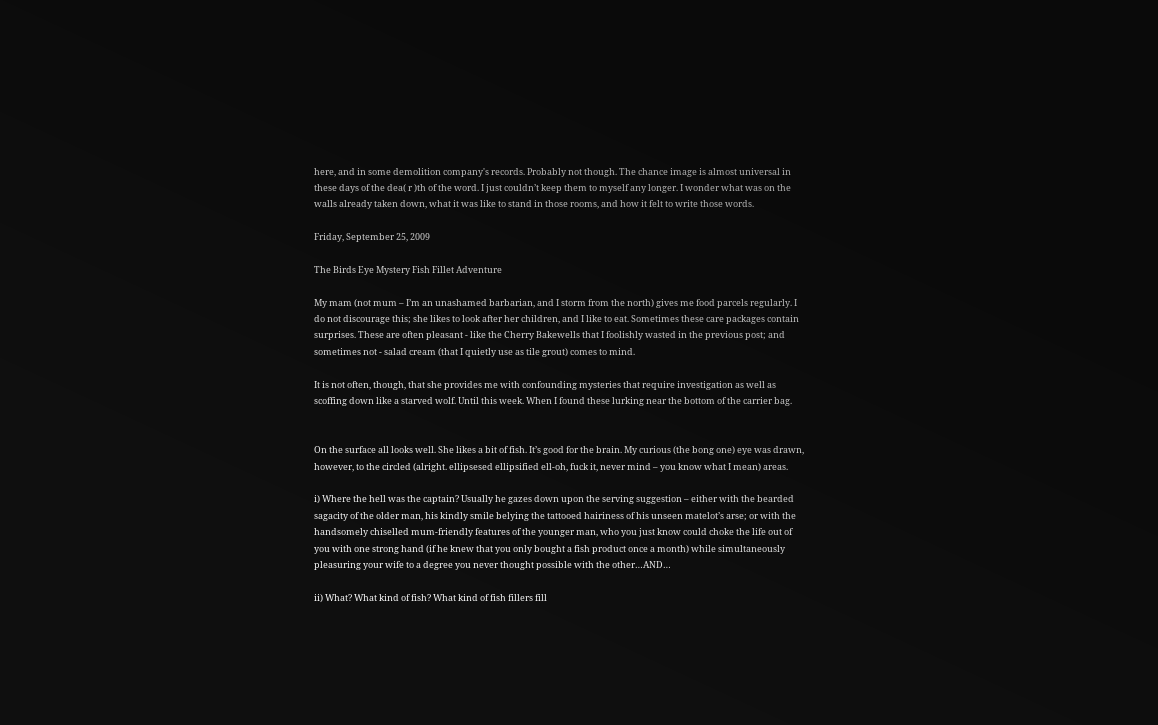here, and in some demolition company's records. Probably not though. The chance image is almost universal in these days of the dea( r )th of the word. I just couldn’t keep them to myself any longer. I wonder what was on the walls already taken down, what it was like to stand in those rooms, and how it felt to write those words.

Friday, September 25, 2009

The Birds Eye Mystery Fish Fillet Adventure

My mam (not mum – I’m an unashamed barbarian, and I storm from the north) gives me food parcels regularly. I do not discourage this; she likes to look after her children, and I like to eat. Sometimes these care packages contain surprises. These are often pleasant - like the Cherry Bakewells that I foolishly wasted in the previous post; and sometimes not - salad cream (that I quietly use as tile grout) comes to mind.

It is not often, though, that she provides me with confounding mysteries that require investigation as well as scoffing down like a starved wolf. Until this week. When I found these lurking near the bottom of the carrier bag.


On the surface all looks well. She likes a bit of fish. It’s good for the brain. My curious (the bong one) eye was drawn, however, to the circled (alright. ellipsesed ellipsified ell-oh, fuck it, never mind – you know what I mean) areas.

i) Where the hell was the captain? Usually he gazes down upon the serving suggestion – either with the bearded sagacity of the older man, his kindly smile belying the tattooed hairiness of his unseen matelot’s arse; or with the handsomely chiselled mum-friendly features of the younger man, who you just know could choke the life out of you with one strong hand (if he knew that you only bought a fish product once a month) while simultaneously pleasuring your wife to a degree you never thought possible with the other…AND…

ii) What? What kind of fish? What kind of fish fillers fill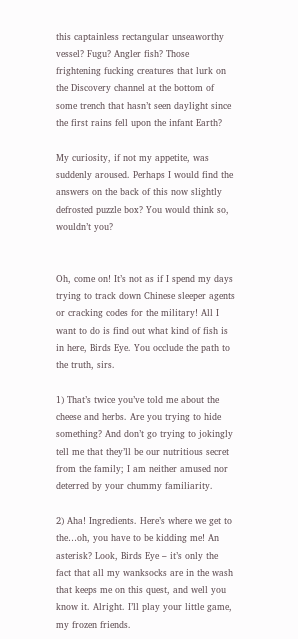this captainless rectangular unseaworthy vessel? Fugu? Angler fish? Those frightening fucking creatures that lurk on the Discovery channel at the bottom of some trench that hasn’t seen daylight since the first rains fell upon the infant Earth?

My curiosity, if not my appetite, was suddenly aroused. Perhaps I would find the answers on the back of this now slightly defrosted puzzle box? You would think so, wouldn’t you?


Oh, come on! It’s not as if I spend my days trying to track down Chinese sleeper agents or cracking codes for the military! All I want to do is find out what kind of fish is in here, Birds Eye. You occlude the path to the truth, sirs.

1) That’s twice you’ve told me about the cheese and herbs. Are you trying to hide something? And don’t go trying to jokingly tell me that they’ll be our nutritious secret from the family; I am neither amused nor deterred by your chummy familiarity.

2) Aha! Ingredients. Here’s where we get to the…oh, you have to be kidding me! An asterisk? Look, Birds Eye – it’s only the fact that all my wanksocks are in the wash that keeps me on this quest, and well you know it. Alright. I’ll play your little game, my frozen friends.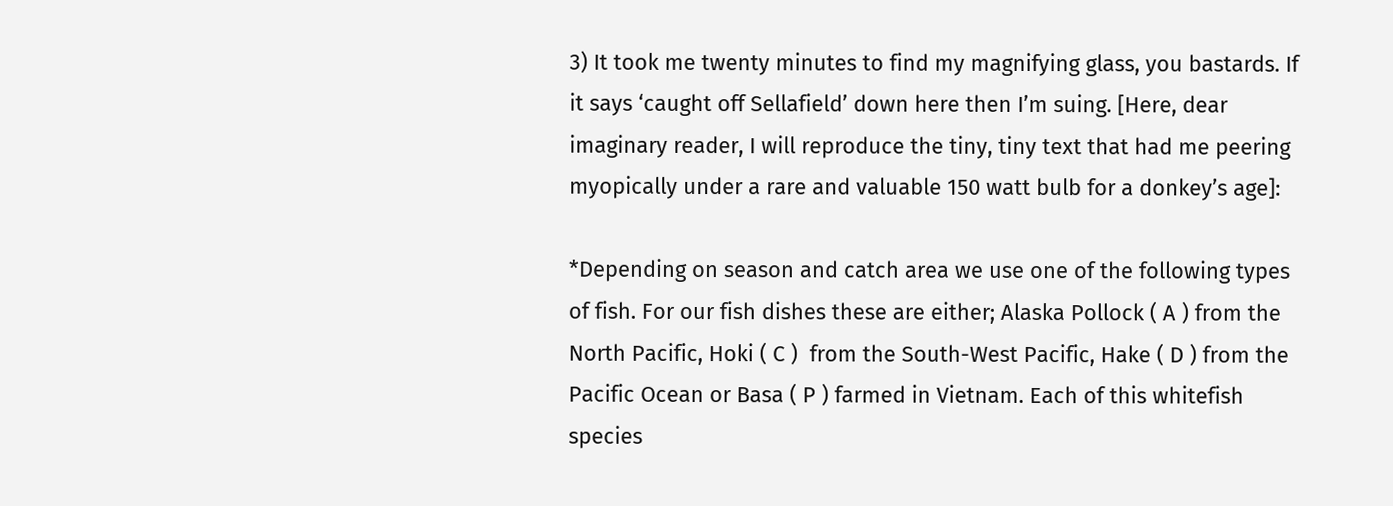3) It took me twenty minutes to find my magnifying glass, you bastards. If it says ‘caught off Sellafield’ down here then I’m suing. [Here, dear imaginary reader, I will reproduce the tiny, tiny text that had me peering myopically under a rare and valuable 150 watt bulb for a donkey’s age]:

*Depending on season and catch area we use one of the following types of fish. For our fish dishes these are either; Alaska Pollock ( A ) from the North Pacific, Hoki ( C )  from the South-West Pacific, Hake ( D ) from the Pacific Ocean or Basa ( P ) farmed in Vietnam. Each of this whitefish species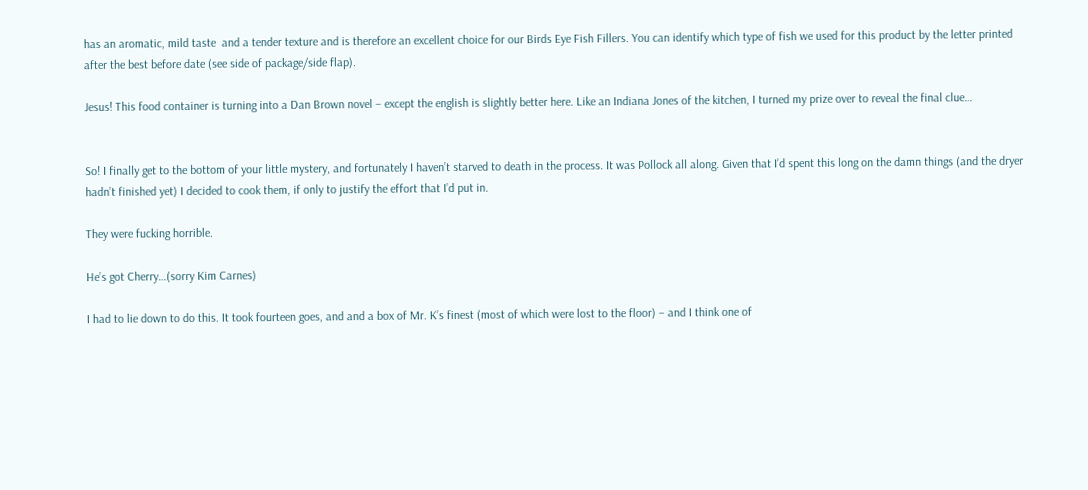has an aromatic, mild taste  and a tender texture and is therefore an excellent choice for our Birds Eye Fish Fillers. You can identify which type of fish we used for this product by the letter printed  after the best before date (see side of package/side flap).

Jesus! This food container is turning into a Dan Brown novel – except the english is slightly better here. Like an Indiana Jones of the kitchen, I turned my prize over to reveal the final clue…


So! I finally get to the bottom of your little mystery, and fortunately I haven’t starved to death in the process. It was Pollock all along. Given that I’d spent this long on the damn things (and the dryer hadn’t finished yet) I decided to cook them, if only to justify the effort that I’d put in.

They were fucking horrible.

He’s got Cherry…(sorry Kim Carnes)

I had to lie down to do this. It took fourteen goes, and and a box of Mr. K’s finest (most of which were lost to the floor) – and I think one of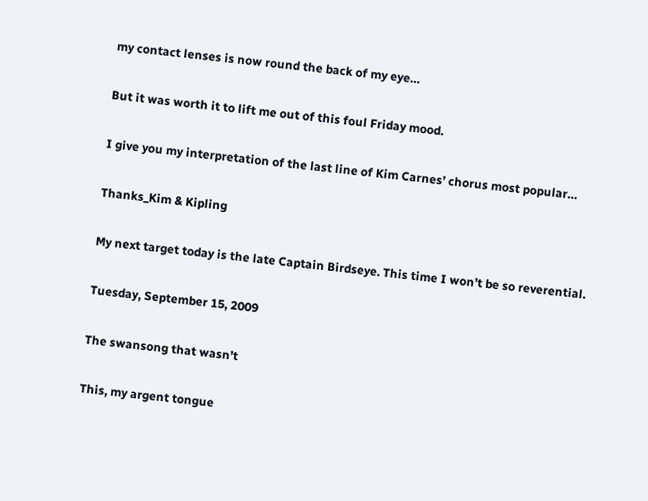my contact lenses is now round the back of my eye…

But it was worth it to lift me out of this foul Friday mood.

I give you my interpretation of the last line of Kim Carnes’ chorus most popular…

Thanks_Kim & Kipling

My next target today is the late Captain Birdseye. This time I won’t be so reverential.

Tuesday, September 15, 2009

The swansong that wasn’t

This, my argent tongue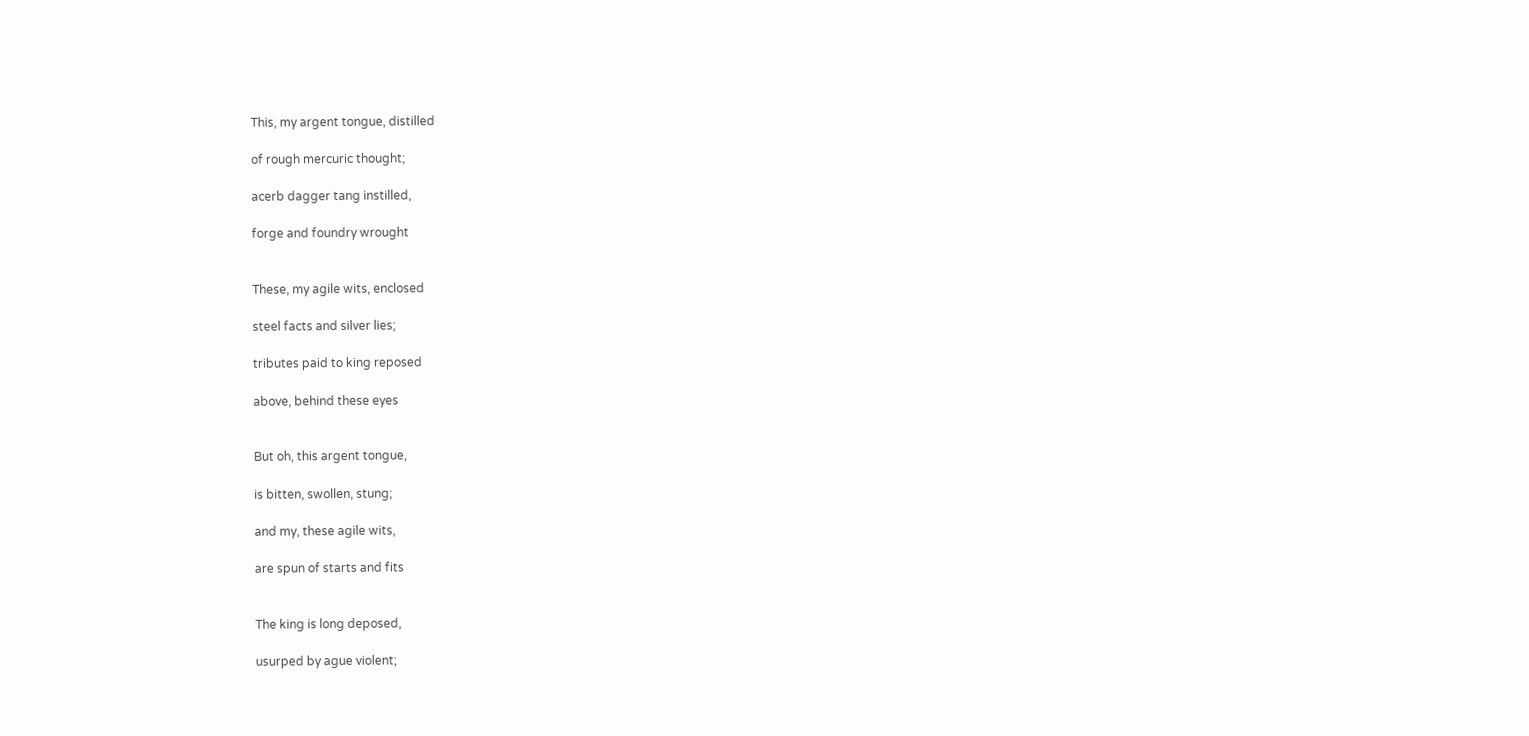This, my argent tongue, distilled

of rough mercuric thought;

acerb dagger tang instilled,

forge and foundry wrought


These, my agile wits, enclosed

steel facts and silver lies;

tributes paid to king reposed

above, behind these eyes


But oh, this argent tongue,

is bitten, swollen, stung;

and my, these agile wits,

are spun of starts and fits


The king is long deposed,

usurped by ague violent;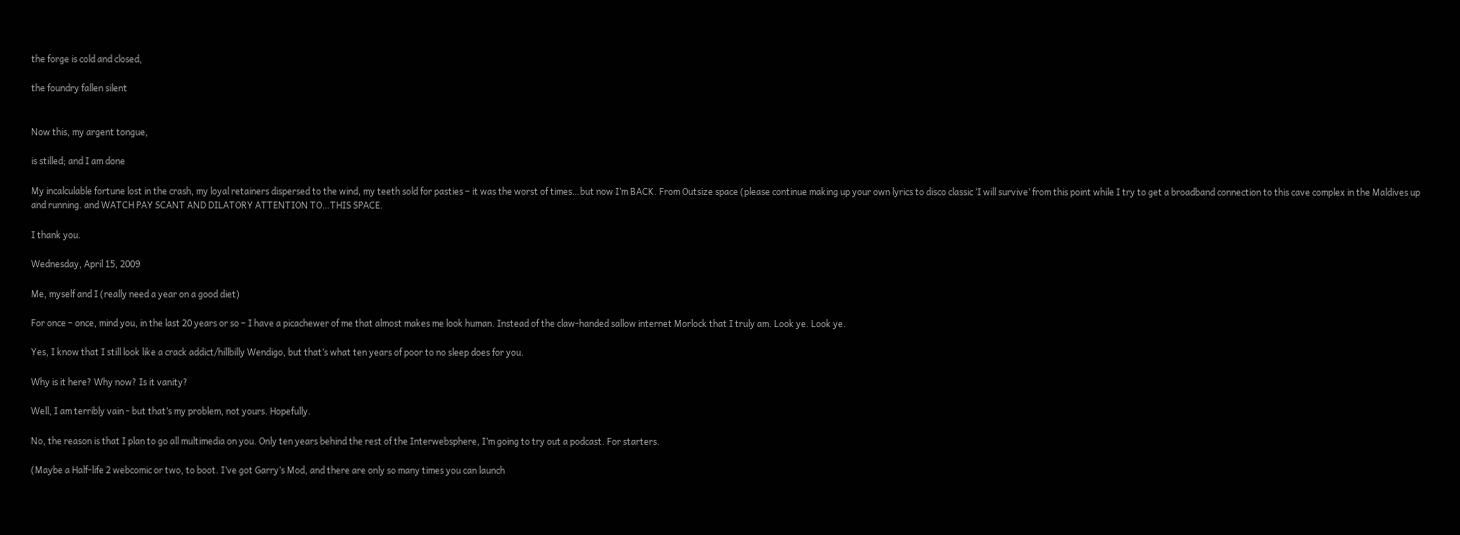the forge is cold and closed,

the foundry fallen silent


Now this, my argent tongue,

is stilled; and I am done

My incalculable fortune lost in the crash, my loyal retainers dispersed to the wind, my teeth sold for pasties – it was the worst of times…but now I’m BACK. From Outsize space (please continue making up your own lyrics to disco classic ‘I will survive’ from this point while I try to get a broadband connection to this cave complex in the Maldives up and running. and WATCH PAY SCANT AND DILATORY ATTENTION TO…THIS SPACE.

I thank you.

Wednesday, April 15, 2009

Me, myself and I (really need a year on a good diet)

For once – once, mind you, in the last 20 years or so – I have a picachewer of me that almost makes me look human. Instead of the claw-handed sallow internet Morlock that I truly am. Look ye. Look ye.

Yes, I know that I still look like a crack addict/hillbilly Wendigo, but that’s what ten years of poor to no sleep does for you.

Why is it here? Why now? Is it vanity?

Well, I am terribly vain - but that’s my problem, not yours. Hopefully.

No, the reason is that I plan to go all multimedia on you. Only ten years behind the rest of the Interwebsphere, I’m going to try out a podcast. For starters.

(Maybe a Half-life 2 webcomic or two, to boot. I’ve got Garry’s Mod, and there are only so many times you can launch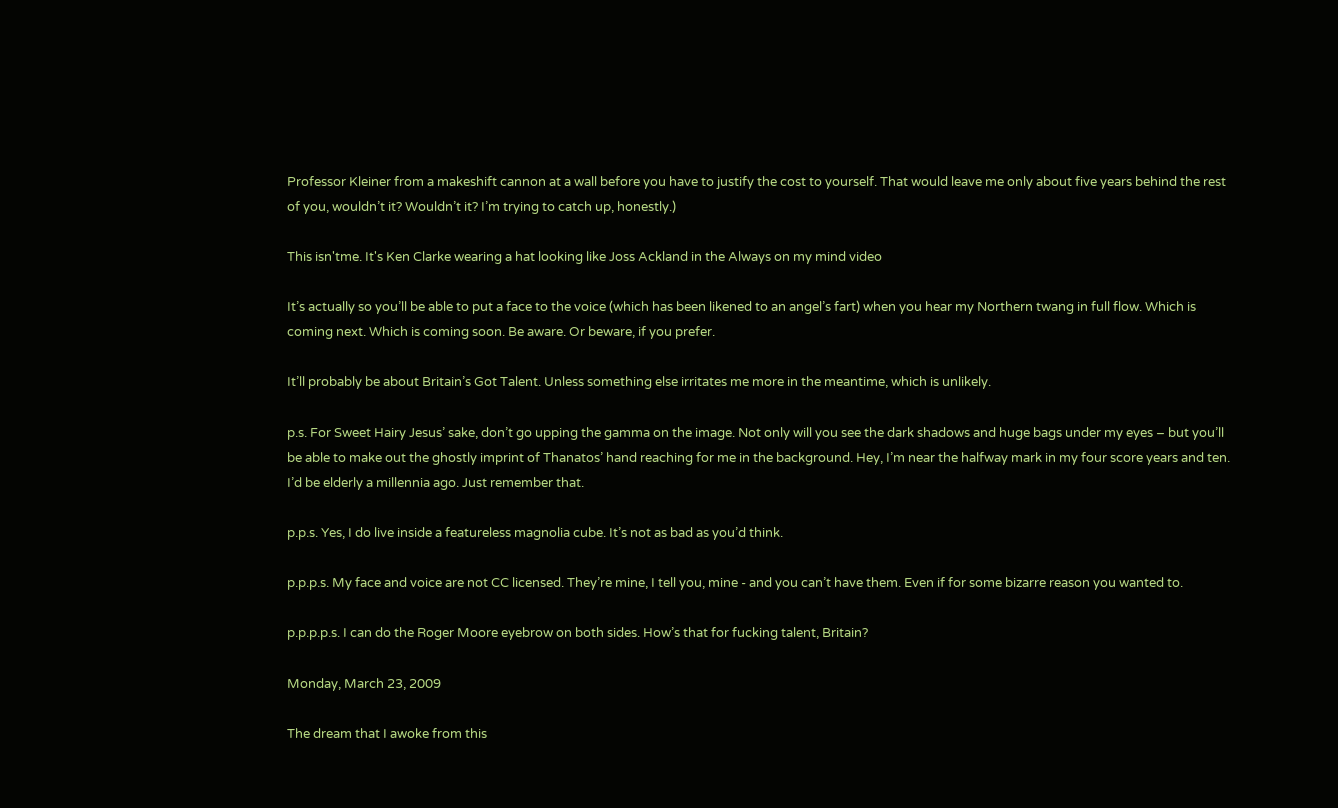Professor Kleiner from a makeshift cannon at a wall before you have to justify the cost to yourself. That would leave me only about five years behind the rest of you, wouldn’t it? Wouldn’t it? I’m trying to catch up, honestly.)

This isn'tme. It's Ken Clarke wearing a hat looking like Joss Ackland in the Always on my mind video

It’s actually so you’ll be able to put a face to the voice (which has been likened to an angel’s fart) when you hear my Northern twang in full flow. Which is coming next. Which is coming soon. Be aware. Or beware, if you prefer.

It’ll probably be about Britain’s Got Talent. Unless something else irritates me more in the meantime, which is unlikely.

p.s. For Sweet Hairy Jesus’ sake, don’t go upping the gamma on the image. Not only will you see the dark shadows and huge bags under my eyes – but you’ll be able to make out the ghostly imprint of Thanatos’ hand reaching for me in the background. Hey, I’m near the halfway mark in my four score years and ten. I’d be elderly a millennia ago. Just remember that.

p.p.s. Yes, I do live inside a featureless magnolia cube. It’s not as bad as you’d think.

p.p.p.s. My face and voice are not CC licensed. They’re mine, I tell you, mine - and you can’t have them. Even if for some bizarre reason you wanted to.

p.p.p.p.s. I can do the Roger Moore eyebrow on both sides. How’s that for fucking talent, Britain?

Monday, March 23, 2009

The dream that I awoke from this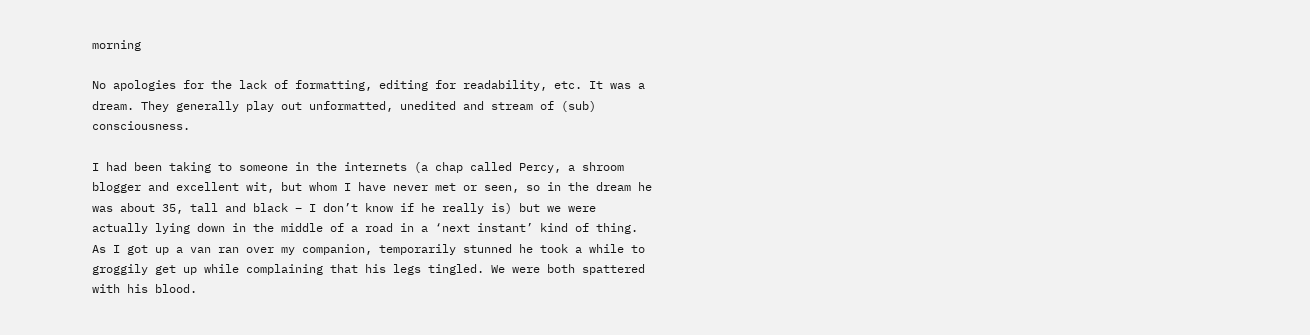morning

No apologies for the lack of formatting, editing for readability, etc. It was a dream. They generally play out unformatted, unedited and stream of (sub) consciousness.

I had been taking to someone in the internets (a chap called Percy, a shroom blogger and excellent wit, but whom I have never met or seen, so in the dream he was about 35, tall and black – I don’t know if he really is) but we were actually lying down in the middle of a road in a ‘next instant’ kind of thing. As I got up a van ran over my companion, temporarily stunned he took a while to groggily get up while complaining that his legs tingled. We were both spattered with his blood.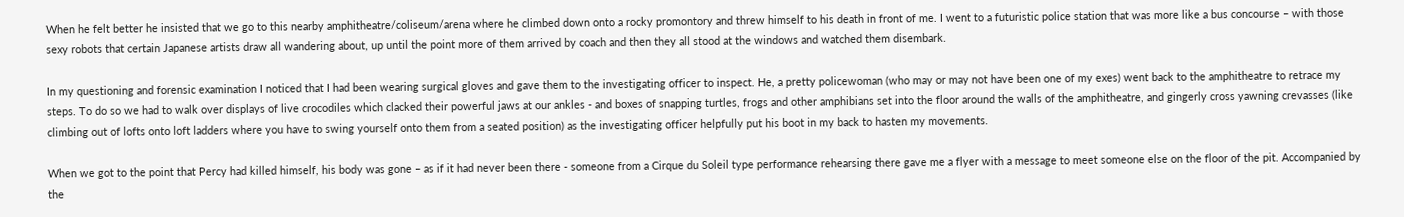When he felt better he insisted that we go to this nearby amphitheatre/coliseum/arena where he climbed down onto a rocky promontory and threw himself to his death in front of me. I went to a futuristic police station that was more like a bus concourse – with those sexy robots that certain Japanese artists draw all wandering about, up until the point more of them arrived by coach and then they all stood at the windows and watched them disembark.

In my questioning and forensic examination I noticed that I had been wearing surgical gloves and gave them to the investigating officer to inspect. He, a pretty policewoman (who may or may not have been one of my exes) went back to the amphitheatre to retrace my steps. To do so we had to walk over displays of live crocodiles which clacked their powerful jaws at our ankles - and boxes of snapping turtles, frogs and other amphibians set into the floor around the walls of the amphitheatre, and gingerly cross yawning crevasses (like climbing out of lofts onto loft ladders where you have to swing yourself onto them from a seated position) as the investigating officer helpfully put his boot in my back to hasten my movements.

When we got to the point that Percy had killed himself, his body was gone – as if it had never been there - someone from a Cirque du Soleil type performance rehearsing there gave me a flyer with a message to meet someone else on the floor of the pit. Accompanied by the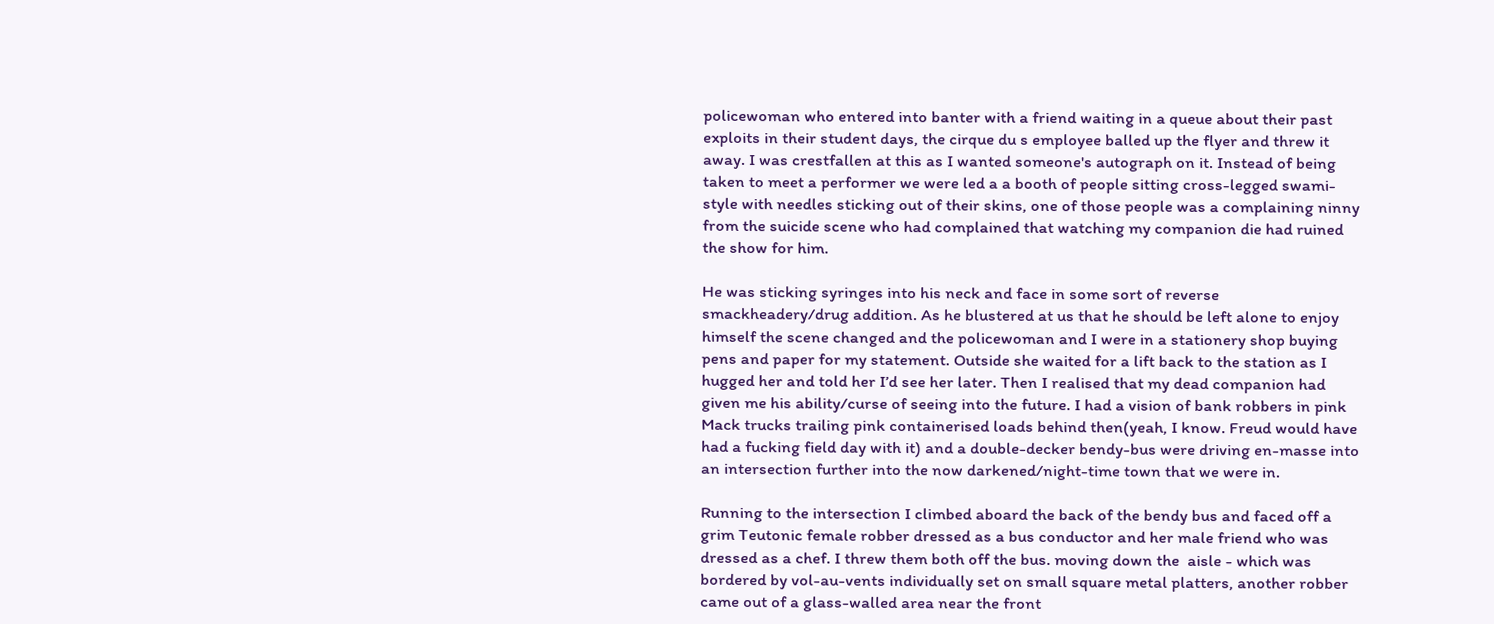policewoman who entered into banter with a friend waiting in a queue about their past exploits in their student days, the cirque du s employee balled up the flyer and threw it away. I was crestfallen at this as I wanted someone's autograph on it. Instead of being taken to meet a performer we were led a a booth of people sitting cross-legged swami-style with needles sticking out of their skins, one of those people was a complaining ninny from the suicide scene who had complained that watching my companion die had ruined the show for him.

He was sticking syringes into his neck and face in some sort of reverse smackheadery/drug addition. As he blustered at us that he should be left alone to enjoy himself the scene changed and the policewoman and I were in a stationery shop buying pens and paper for my statement. Outside she waited for a lift back to the station as I hugged her and told her I’d see her later. Then I realised that my dead companion had given me his ability/curse of seeing into the future. I had a vision of bank robbers in pink Mack trucks trailing pink containerised loads behind then(yeah, I know. Freud would have had a fucking field day with it) and a double-decker bendy-bus were driving en-masse into an intersection further into the now darkened/night-time town that we were in.

Running to the intersection I climbed aboard the back of the bendy bus and faced off a grim Teutonic female robber dressed as a bus conductor and her male friend who was dressed as a chef. I threw them both off the bus. moving down the  aisle - which was bordered by vol-au-vents individually set on small square metal platters, another robber came out of a glass-walled area near the front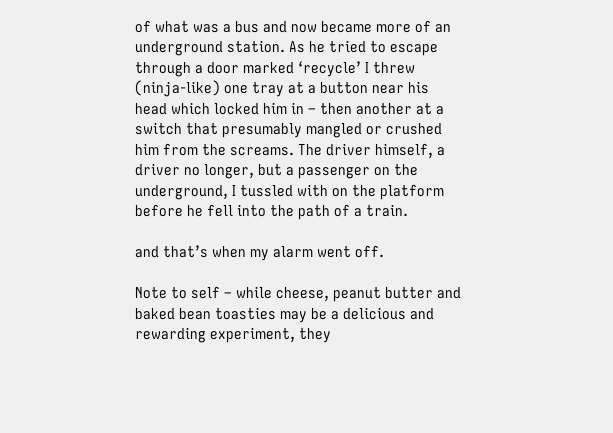of what was a bus and now became more of an underground station. As he tried to escape through a door marked ‘recycle’ I threw (ninja-like) one tray at a button near his head which locked him in – then another at a switch that presumably mangled or crushed him from the screams. The driver himself, a driver no longer, but a passenger on the underground, I tussled with on the platform before he fell into the path of a train.

and that’s when my alarm went off.

Note to self – while cheese, peanut butter and baked bean toasties may be a delicious and rewarding experiment, they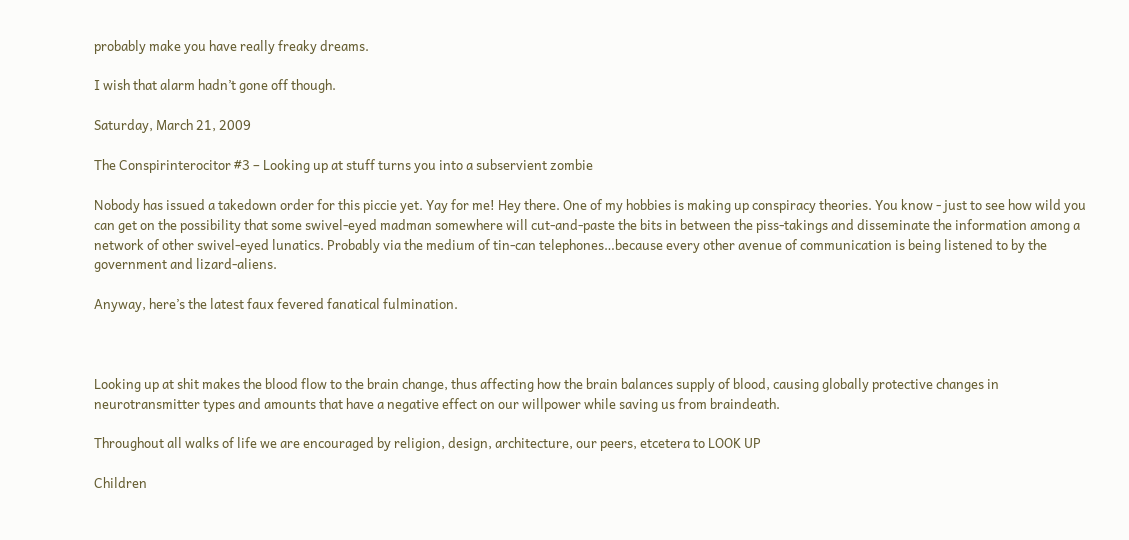probably make you have really freaky dreams.

I wish that alarm hadn’t gone off though.

Saturday, March 21, 2009

The Conspirinterocitor #3 – Looking up at stuff turns you into a subservient zombie

Nobody has issued a takedown order for this piccie yet. Yay for me! Hey there. One of my hobbies is making up conspiracy theories. You know - just to see how wild you can get on the possibility that some swivel-eyed madman somewhere will cut-and-paste the bits in between the piss-takings and disseminate the information among a network of other swivel-eyed lunatics. Probably via the medium of tin-can telephones…because every other avenue of communication is being listened to by the government and lizard-aliens.

Anyway, here’s the latest faux fevered fanatical fulmination.



Looking up at shit makes the blood flow to the brain change, thus affecting how the brain balances supply of blood, causing globally protective changes in neurotransmitter types and amounts that have a negative effect on our willpower while saving us from braindeath.

Throughout all walks of life we are encouraged by religion, design, architecture, our peers, etcetera to LOOK UP

Children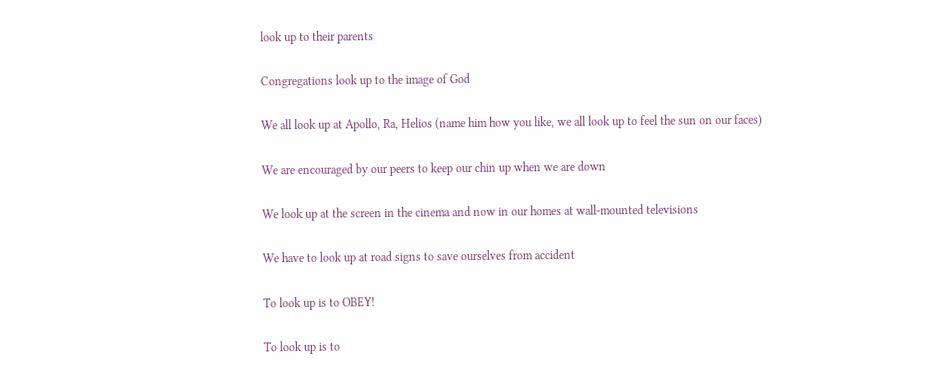look up to their parents

Congregations look up to the image of God

We all look up at Apollo, Ra, Helios (name him how you like, we all look up to feel the sun on our faces)

We are encouraged by our peers to keep our chin up when we are down

We look up at the screen in the cinema and now in our homes at wall-mounted televisions

We have to look up at road signs to save ourselves from accident

To look up is to OBEY!

To look up is to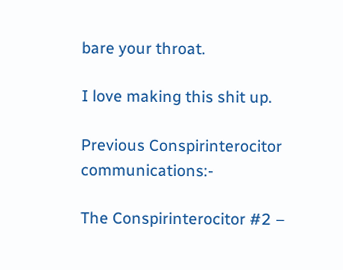bare your throat.

I love making this shit up.

Previous Conspirinterocitor communications:-

The Conspirinterocitor #2 –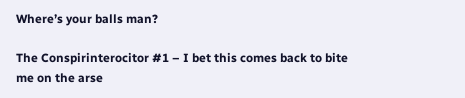Where’s your balls man?

The Conspirinterocitor #1 – I bet this comes back to bite me on the arse